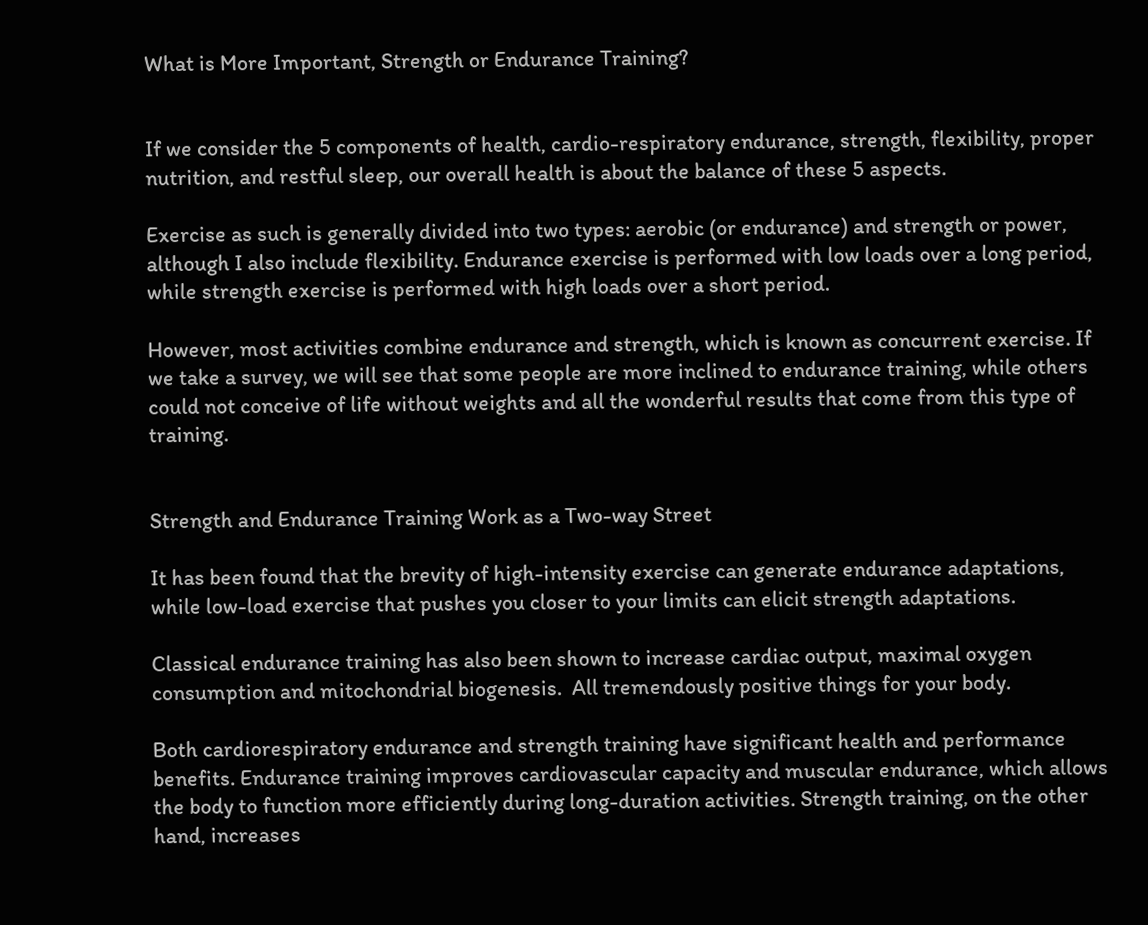What is More Important, Strength or Endurance Training?


If we consider the 5 components of health, cardio-respiratory endurance, strength, flexibility, proper nutrition, and restful sleep, our overall health is about the balance of these 5 aspects.

Exercise as such is generally divided into two types: aerobic (or endurance) and strength or power, although I also include flexibility. Endurance exercise is performed with low loads over a long period, while strength exercise is performed with high loads over a short period.

However, most activities combine endurance and strength, which is known as concurrent exercise. If we take a survey, we will see that some people are more inclined to endurance training, while others could not conceive of life without weights and all the wonderful results that come from this type of training.


Strength and Endurance Training Work as a Two-way Street

It has been found that the brevity of high-intensity exercise can generate endurance adaptations, while low-load exercise that pushes you closer to your limits can elicit strength adaptations.

Classical endurance training has also been shown to increase cardiac output, maximal oxygen consumption and mitochondrial biogenesis.  All tremendously positive things for your body.

Both cardiorespiratory endurance and strength training have significant health and performance benefits. Endurance training improves cardiovascular capacity and muscular endurance, which allows the body to function more efficiently during long-duration activities. Strength training, on the other hand, increases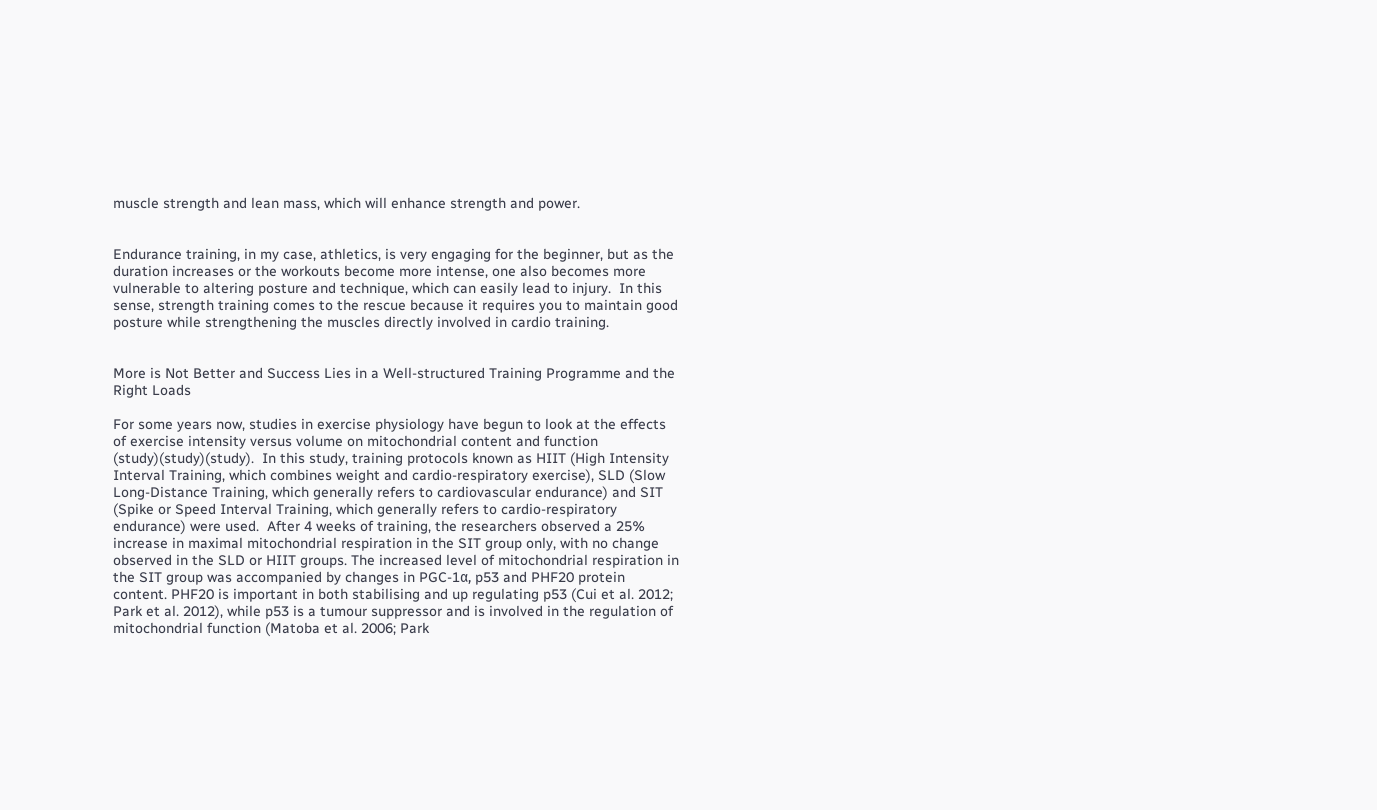muscle strength and lean mass, which will enhance strength and power.


Endurance training, in my case, athletics, is very engaging for the beginner, but as the duration increases or the workouts become more intense, one also becomes more vulnerable to altering posture and technique, which can easily lead to injury.  In this sense, strength training comes to the rescue because it requires you to maintain good posture while strengthening the muscles directly involved in cardio training.


More is Not Better and Success Lies in a Well-structured Training Programme and the Right Loads

For some years now, studies in exercise physiology have begun to look at the effects of exercise intensity versus volume on mitochondrial content and function (study)(study)(study).  In this study, training protocols known as HIIT (High Intensity Interval Training, which combines weight and cardio-respiratory exercise), SLD (Slow Long-Distance Training, which generally refers to cardiovascular endurance) and SIT (Spike or Speed Interval Training, which generally refers to cardio-respiratory endurance) were used.  After 4 weeks of training, the researchers observed a 25% increase in maximal mitochondrial respiration in the SIT group only, with no change observed in the SLD or HIIT groups. The increased level of mitochondrial respiration in the SIT group was accompanied by changes in PGC-1α, p53 and PHF20 protein content. PHF20 is important in both stabilising and up regulating p53 (Cui et al. 2012; Park et al. 2012), while p53 is a tumour suppressor and is involved in the regulation of mitochondrial function (Matoba et al. 2006; Park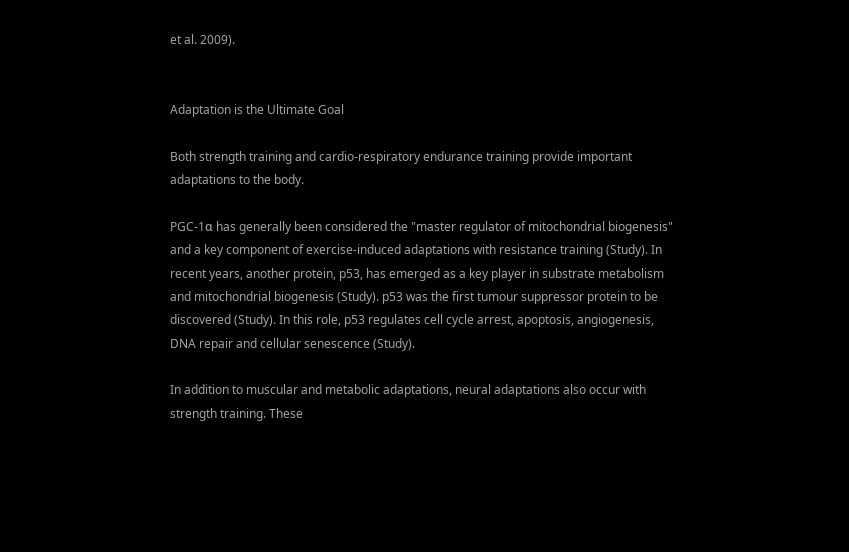et al. 2009).


Adaptation is the Ultimate Goal

Both strength training and cardio-respiratory endurance training provide important adaptations to the body.

PGC-1α has generally been considered the "master regulator of mitochondrial biogenesis" and a key component of exercise-induced adaptations with resistance training (Study). In recent years, another protein, p53, has emerged as a key player in substrate metabolism and mitochondrial biogenesis (Study). p53 was the first tumour suppressor protein to be discovered (Study). In this role, p53 regulates cell cycle arrest, apoptosis, angiogenesis, DNA repair and cellular senescence (Study).

In addition to muscular and metabolic adaptations, neural adaptations also occur with strength training. These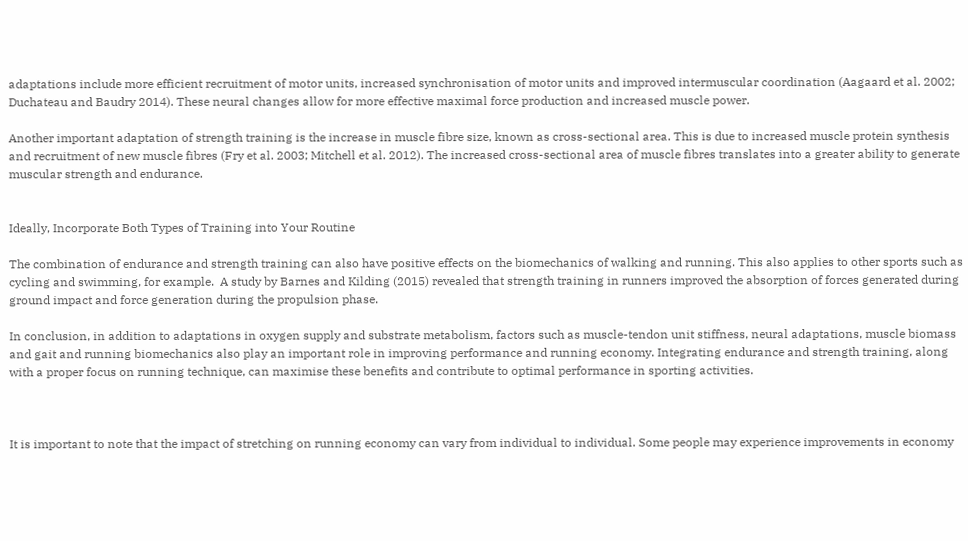adaptations include more efficient recruitment of motor units, increased synchronisation of motor units and improved intermuscular coordination (Aagaard et al. 2002; Duchateau and Baudry 2014). These neural changes allow for more effective maximal force production and increased muscle power.

Another important adaptation of strength training is the increase in muscle fibre size, known as cross-sectional area. This is due to increased muscle protein synthesis and recruitment of new muscle fibres (Fry et al. 2003; Mitchell et al. 2012). The increased cross-sectional area of muscle fibres translates into a greater ability to generate muscular strength and endurance.


Ideally, Incorporate Both Types of Training into Your Routine

The combination of endurance and strength training can also have positive effects on the biomechanics of walking and running. This also applies to other sports such as cycling and swimming, for example.  A study by Barnes and Kilding (2015) revealed that strength training in runners improved the absorption of forces generated during ground impact and force generation during the propulsion phase.

In conclusion, in addition to adaptations in oxygen supply and substrate metabolism, factors such as muscle-tendon unit stiffness, neural adaptations, muscle biomass and gait and running biomechanics also play an important role in improving performance and running economy. Integrating endurance and strength training, along with a proper focus on running technique, can maximise these benefits and contribute to optimal performance in sporting activities.



It is important to note that the impact of stretching on running economy can vary from individual to individual. Some people may experience improvements in economy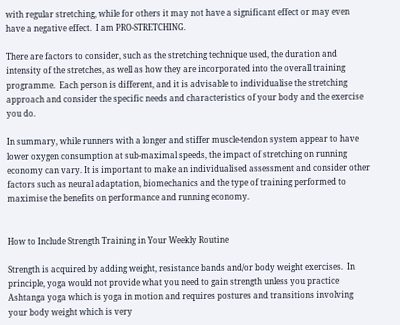with regular stretching, while for others it may not have a significant effect or may even have a negative effect.  I am PRO-STRETCHING.

There are factors to consider, such as the stretching technique used, the duration and intensity of the stretches, as well as how they are incorporated into the overall training programme.  Each person is different, and it is advisable to individualise the stretching approach and consider the specific needs and characteristics of your body and the exercise you do.

In summary, while runners with a longer and stiffer muscle-tendon system appear to have lower oxygen consumption at sub-maximal speeds, the impact of stretching on running economy can vary. It is important to make an individualised assessment and consider other factors such as neural adaptation, biomechanics and the type of training performed to maximise the benefits on performance and running economy.


How to Include Strength Training in Your Weekly Routine

Strength is acquired by adding weight, resistance bands and/or body weight exercises.  In principle, yoga would not provide what you need to gain strength unless you practice Ashtanga yoga which is yoga in motion and requires postures and transitions involving your body weight which is very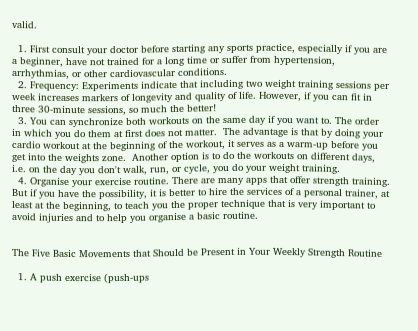valid.

  1. First consult your doctor before starting any sports practice, especially if you are a beginner, have not trained for a long time or suffer from hypertension, arrhythmias, or other cardiovascular conditions.
  2. Frequency: Experiments indicate that including two weight training sessions per week increases markers of longevity and quality of life. However, if you can fit in three 30-minute sessions, so much the better!
  3. You can synchronize both workouts on the same day if you want to. The order in which you do them at first does not matter.  The advantage is that by doing your cardio workout at the beginning of the workout, it serves as a warm-up before you get into the weights zone.  Another option is to do the workouts on different days, i.e. on the day you don't walk, run, or cycle, you do your weight training.
  4. Organise your exercise routine. There are many apps that offer strength training.  But if you have the possibility, it is better to hire the services of a personal trainer, at least at the beginning, to teach you the proper technique that is very important to avoid injuries and to help you organise a basic routine.


The Five Basic Movements that Should be Present in Your Weekly Strength Routine

  1. A push exercise (push-ups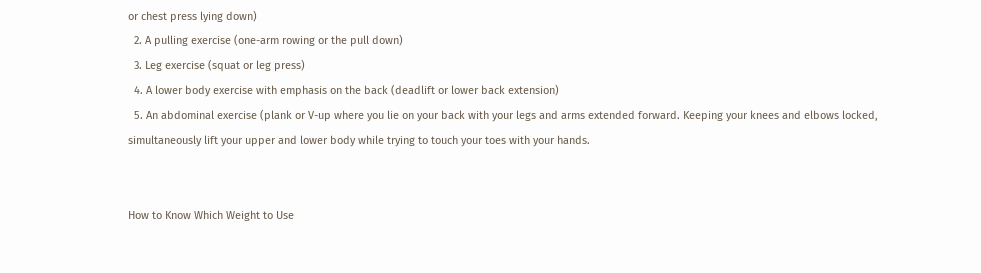or chest press lying down)
  2. A pulling exercise (one-arm rowing or the pull down)
  3. Leg exercise (squat or leg press)
  4. A lower body exercise with emphasis on the back (deadlift or lower back extension)
  5. An abdominal exercise (plank or V-up where you lie on your back with your legs and arms extended forward. Keeping your knees and elbows locked, simultaneously lift your upper and lower body while trying to touch your toes with your hands.


How to Know Which Weight to Use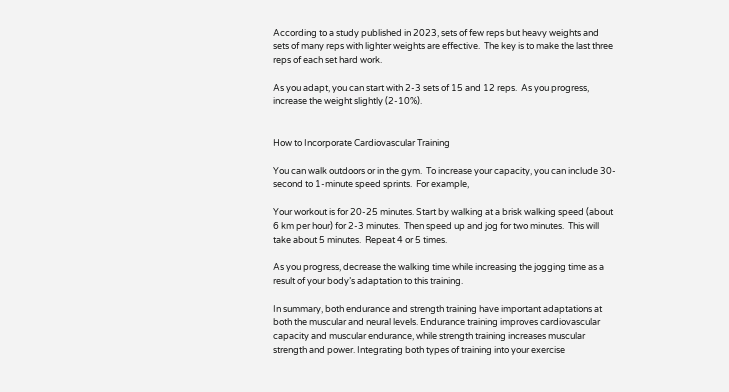According to a study published in 2023, sets of few reps but heavy weights and sets of many reps with lighter weights are effective.  The key is to make the last three reps of each set hard work.

As you adapt, you can start with 2-3 sets of 15 and 12 reps.  As you progress, increase the weight slightly (2-10%).


How to Incorporate Cardiovascular Training

You can walk outdoors or in the gym.  To increase your capacity, you can include 30-second to 1-minute speed sprints.  For example,

Your workout is for 20-25 minutes. Start by walking at a brisk walking speed (about 6 km per hour) for 2-3 minutes.  Then speed up and jog for two minutes.  This will take about 5 minutes.  Repeat 4 or 5 times.

As you progress, decrease the walking time while increasing the jogging time as a result of your body’s adaptation to this training.

In summary, both endurance and strength training have important adaptations at both the muscular and neural levels. Endurance training improves cardiovascular capacity and muscular endurance, while strength training increases muscular strength and power. Integrating both types of training into your exercise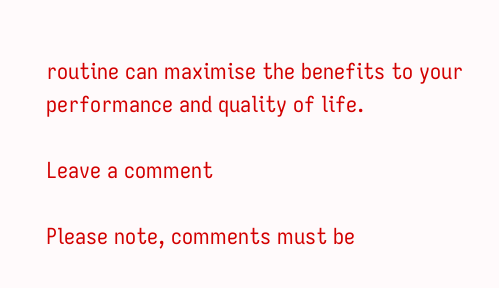routine can maximise the benefits to your performance and quality of life.

Leave a comment

Please note, comments must be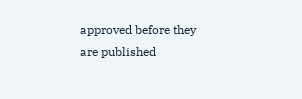approved before they are published